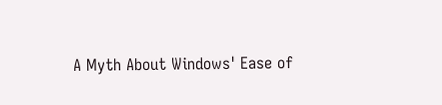A Myth About Windows' Ease of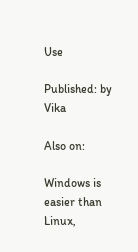Use

Published: by Vika

Also on:

Windows is easier than Linux,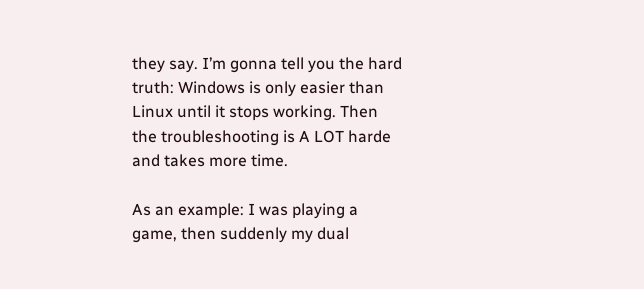they say. I’m gonna tell you the hard truth: Windows is only easier than Linux until it stops working. Then the troubleshooting is A LOT harde and takes more time.

As an example: I was playing a game, then suddenly my dual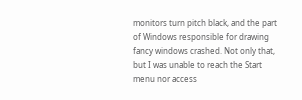monitors turn pitch black, and the part of Windows responsible for drawing fancy windows crashed. Not only that, but I was unable to reach the Start menu nor access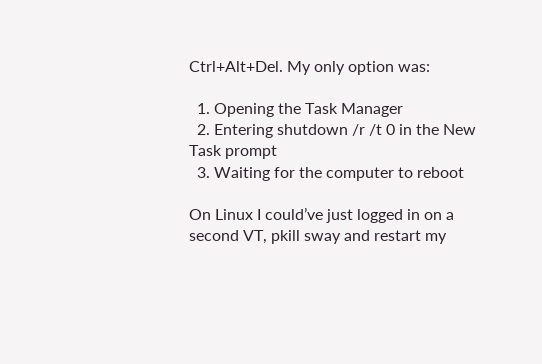Ctrl+Alt+Del. My only option was:

  1. Opening the Task Manager
  2. Entering shutdown /r /t 0 in the New Task prompt
  3. Waiting for the computer to reboot

On Linux I could’ve just logged in on a second VT, pkill sway and restart my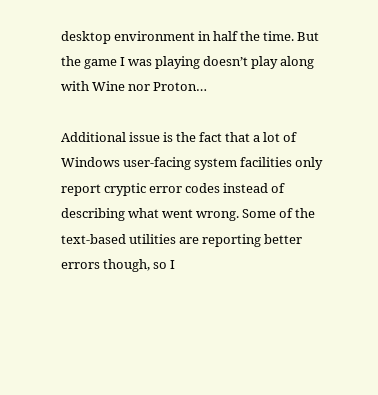desktop environment in half the time. But the game I was playing doesn’t play along with Wine nor Proton…

Additional issue is the fact that a lot of Windows user-facing system facilities only report cryptic error codes instead of describing what went wrong. Some of the text-based utilities are reporting better errors though, so I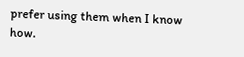prefer using them when I know how.